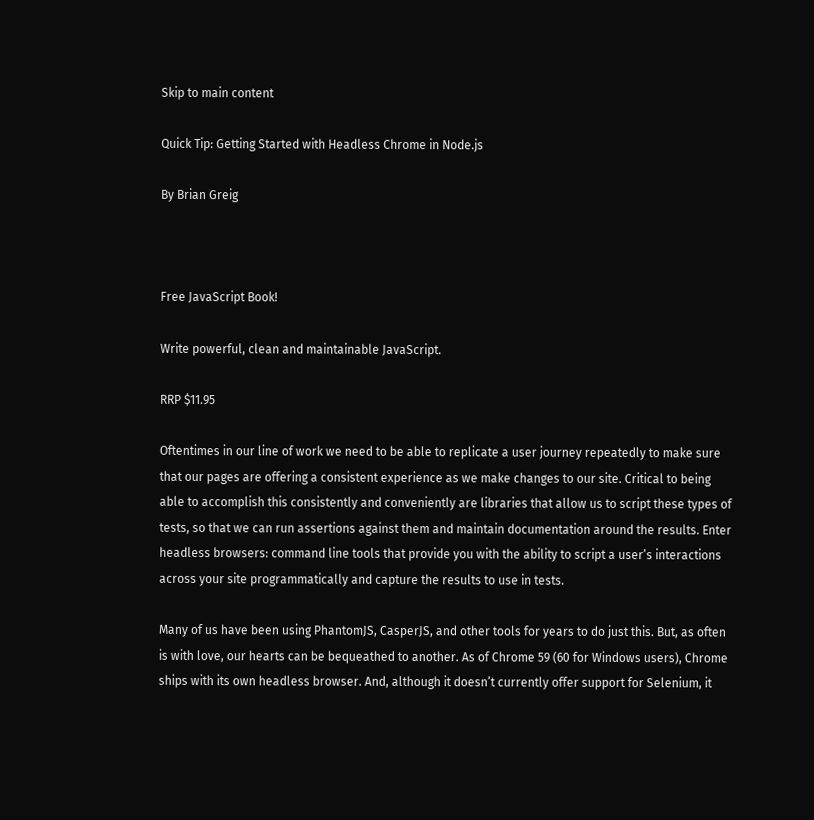Skip to main content

Quick Tip: Getting Started with Headless Chrome in Node.js

By Brian Greig



Free JavaScript Book!

Write powerful, clean and maintainable JavaScript.

RRP $11.95

Oftentimes in our line of work we need to be able to replicate a user journey repeatedly to make sure that our pages are offering a consistent experience as we make changes to our site. Critical to being able to accomplish this consistently and conveniently are libraries that allow us to script these types of tests, so that we can run assertions against them and maintain documentation around the results. Enter headless browsers: command line tools that provide you with the ability to script a user’s interactions across your site programmatically and capture the results to use in tests.

Many of us have been using PhantomJS, CasperJS, and other tools for years to do just this. But, as often is with love, our hearts can be bequeathed to another. As of Chrome 59 (60 for Windows users), Chrome ships with its own headless browser. And, although it doesn’t currently offer support for Selenium, it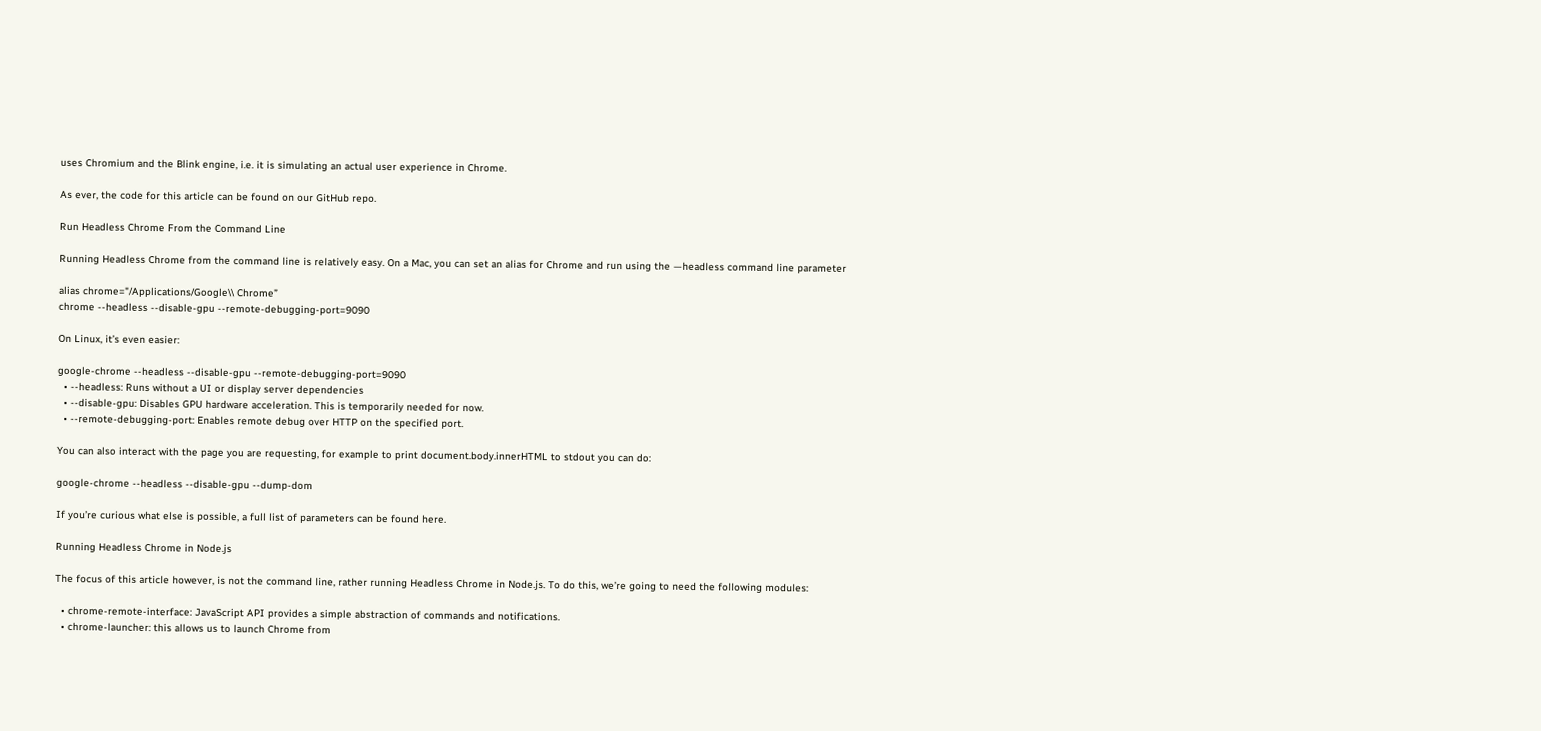uses Chromium and the Blink engine, i.e. it is simulating an actual user experience in Chrome.

As ever, the code for this article can be found on our GitHub repo.

Run Headless Chrome From the Command Line

Running Headless Chrome from the command line is relatively easy. On a Mac, you can set an alias for Chrome and run using the —headless command line parameter

alias chrome="/Applications/Google\\ Chrome”
chrome --headless --disable-gpu --remote-debugging-port=9090

On Linux, it’s even easier:

google-chrome --headless --disable-gpu --remote-debugging-port=9090
  • --headless: Runs without a UI or display server dependencies
  • --disable-gpu: Disables GPU hardware acceleration. This is temporarily needed for now.
  • --remote-debugging-port: Enables remote debug over HTTP on the specified port.

You can also interact with the page you are requesting, for example to print document.body.innerHTML to stdout you can do:

google-chrome --headless --disable-gpu --dump-dom

If you’re curious what else is possible, a full list of parameters can be found here.

Running Headless Chrome in Node.js

The focus of this article however, is not the command line, rather running Headless Chrome in Node.js. To do this, we’re going to need the following modules:

  • chrome-remote-interface: JavaScript API provides a simple abstraction of commands and notifications.
  • chrome-launcher: this allows us to launch Chrome from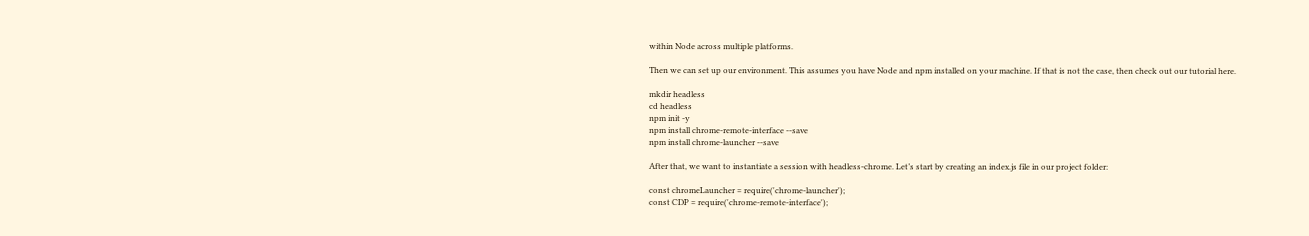within Node across multiple platforms.

Then we can set up our environment. This assumes you have Node and npm installed on your machine. If that is not the case, then check out our tutorial here.

mkdir headless
cd headless
npm init -y
npm install chrome-remote-interface --save
npm install chrome-launcher --save

After that, we want to instantiate a session with headless-chrome. Let’s start by creating an index.js file in our project folder:

const chromeLauncher = require('chrome-launcher');
const CDP = require('chrome-remote-interface');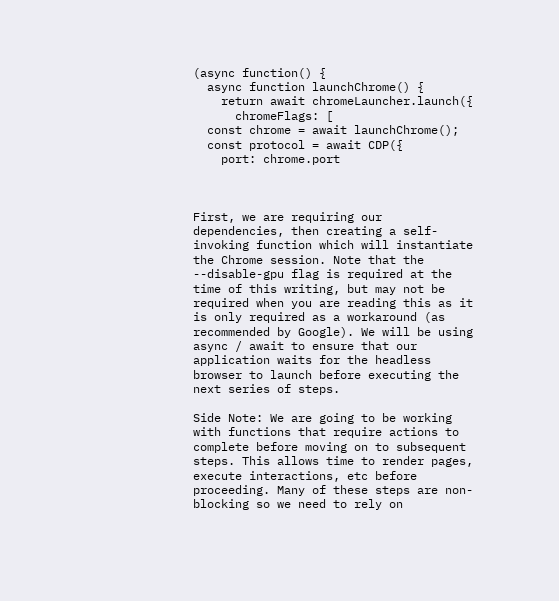(async function() {
  async function launchChrome() {
    return await chromeLauncher.launch({
      chromeFlags: [
  const chrome = await launchChrome();
  const protocol = await CDP({
    port: chrome.port



First, we are requiring our dependencies, then creating a self-invoking function which will instantiate the Chrome session. Note that the --disable-gpu flag is required at the time of this writing, but may not be required when you are reading this as it is only required as a workaround (as recommended by Google). We will be using async / await to ensure that our application waits for the headless browser to launch before executing the next series of steps.

Side Note: We are going to be working with functions that require actions to complete before moving on to subsequent steps. This allows time to render pages, execute interactions, etc before proceeding. Many of these steps are non-blocking so we need to rely on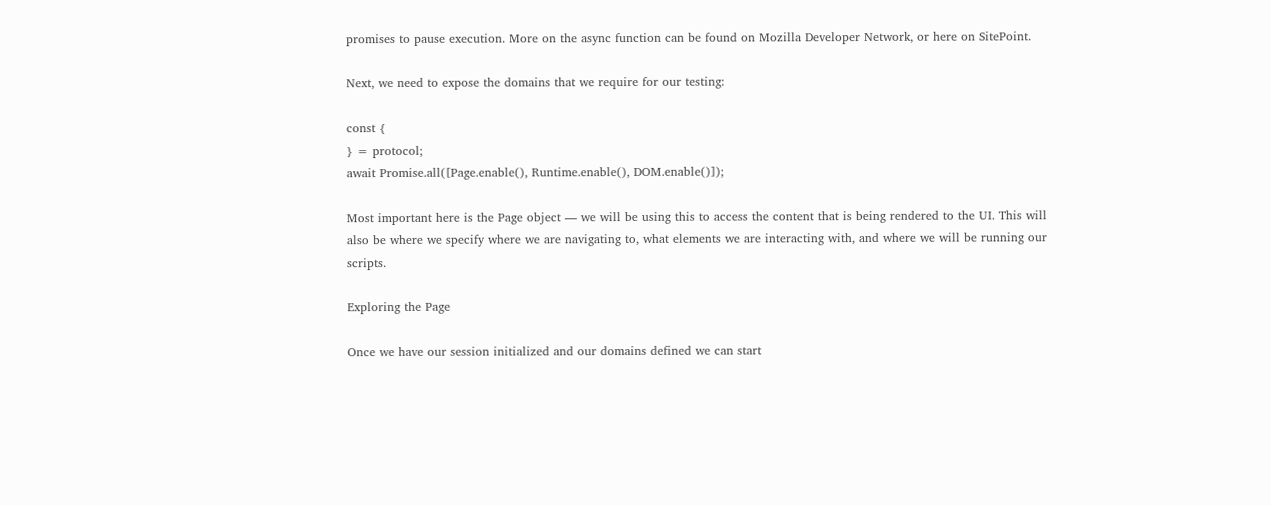promises to pause execution. More on the async function can be found on Mozilla Developer Network, or here on SitePoint.

Next, we need to expose the domains that we require for our testing:

const {
} = protocol;
await Promise.all([Page.enable(), Runtime.enable(), DOM.enable()]);

Most important here is the Page object — we will be using this to access the content that is being rendered to the UI. This will also be where we specify where we are navigating to, what elements we are interacting with, and where we will be running our scripts.

Exploring the Page

Once we have our session initialized and our domains defined we can start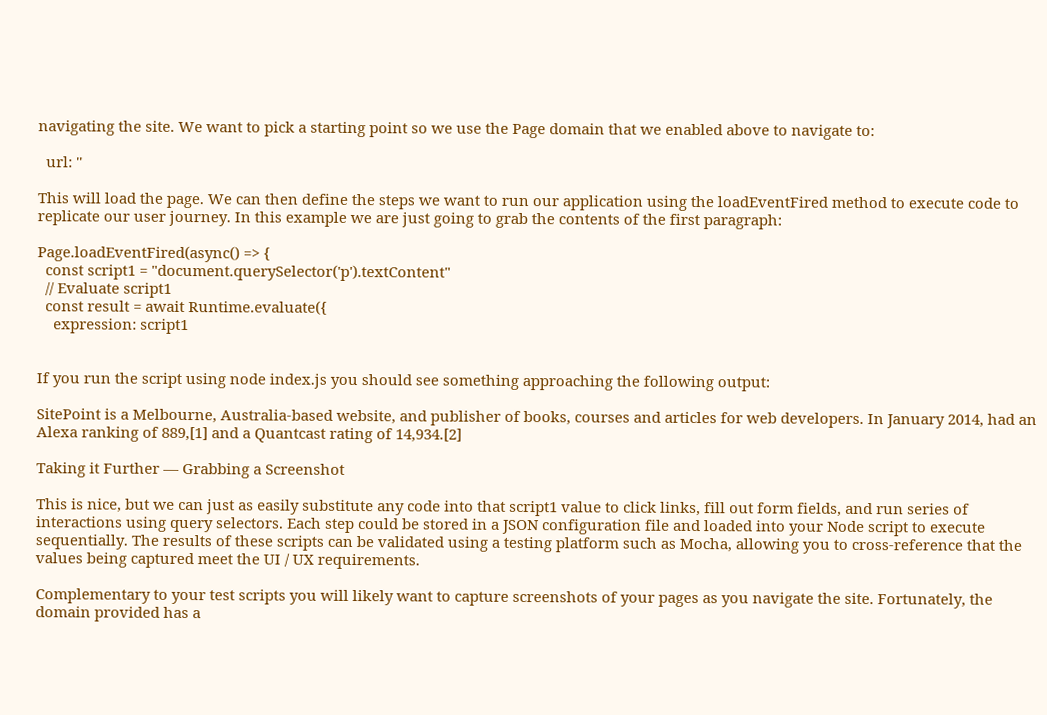navigating the site. We want to pick a starting point so we use the Page domain that we enabled above to navigate to:

  url: ''

This will load the page. We can then define the steps we want to run our application using the loadEventFired method to execute code to replicate our user journey. In this example we are just going to grab the contents of the first paragraph:

Page.loadEventFired(async() => {
  const script1 = "document.querySelector('p').textContent"
  // Evaluate script1
  const result = await Runtime.evaluate({
    expression: script1


If you run the script using node index.js you should see something approaching the following output:

SitePoint is a Melbourne, Australia-based website, and publisher of books, courses and articles for web developers. In January 2014, had an Alexa ranking of 889,[1] and a Quantcast rating of 14,934.[2]

Taking it Further — Grabbing a Screenshot

This is nice, but we can just as easily substitute any code into that script1 value to click links, fill out form fields, and run series of interactions using query selectors. Each step could be stored in a JSON configuration file and loaded into your Node script to execute sequentially. The results of these scripts can be validated using a testing platform such as Mocha, allowing you to cross-reference that the values being captured meet the UI / UX requirements.

Complementary to your test scripts you will likely want to capture screenshots of your pages as you navigate the site. Fortunately, the domain provided has a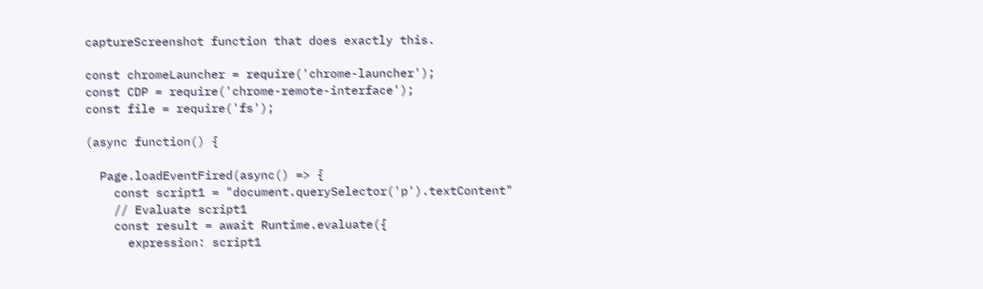captureScreenshot function that does exactly this.

const chromeLauncher = require('chrome-launcher');
const CDP = require('chrome-remote-interface');
const file = require('fs');

(async function() {

  Page.loadEventFired(async() => {
    const script1 = "document.querySelector('p').textContent"
    // Evaluate script1
    const result = await Runtime.evaluate({
      expression: script1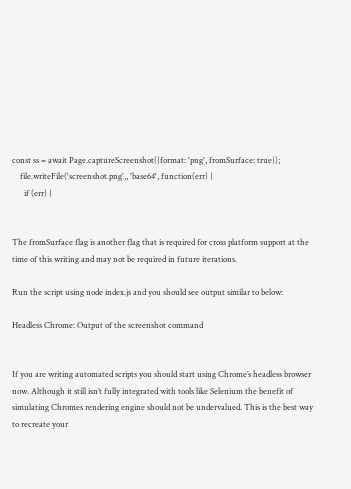const ss = await Page.captureScreenshot({format: 'png', fromSurface: true});
    file.writeFile('screenshot.png',, 'base64', function(err) {
      if (err) {


The fromSurface flag is another flag that is required for cross platform support at the time of this writing and may not be required in future iterations.

Run the script using node index.js and you should see output similar to below:

Headless Chrome: Output of the screenshot command


If you are writing automated scripts you should start using Chrome’s headless browser now. Although it still isn’t fully integrated with tools like Selenium the benefit of simulating Chromes rendering engine should not be undervalued. This is the best way to recreate your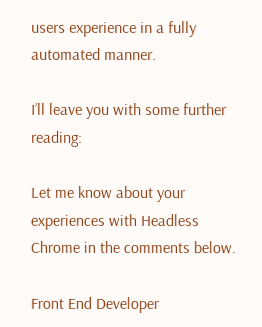users experience in a fully automated manner.

I’ll leave you with some further reading:

Let me know about your experiences with Headless Chrome in the comments below.

Front End Developer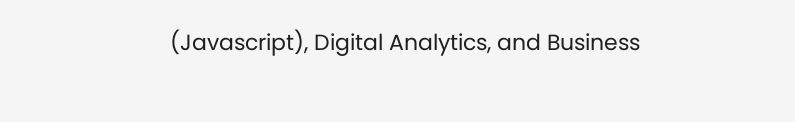(Javascript), Digital Analytics, and Business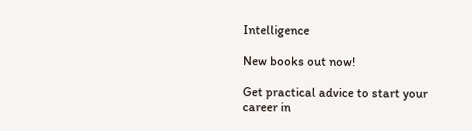Intelligence

New books out now!

Get practical advice to start your career in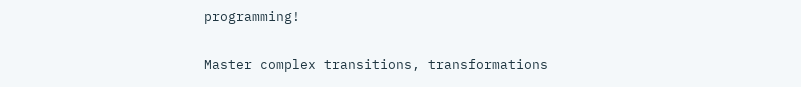programming!

Master complex transitions, transformations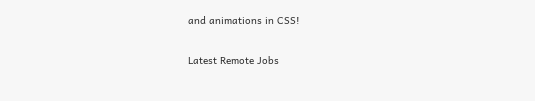and animations in CSS!

Latest Remote Jobs